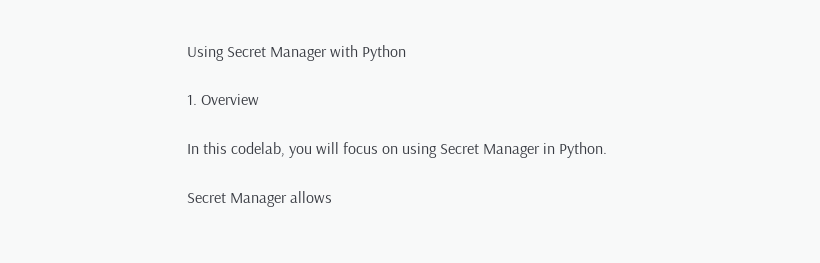Using Secret Manager with Python

1. Overview

In this codelab, you will focus on using Secret Manager in Python.

Secret Manager allows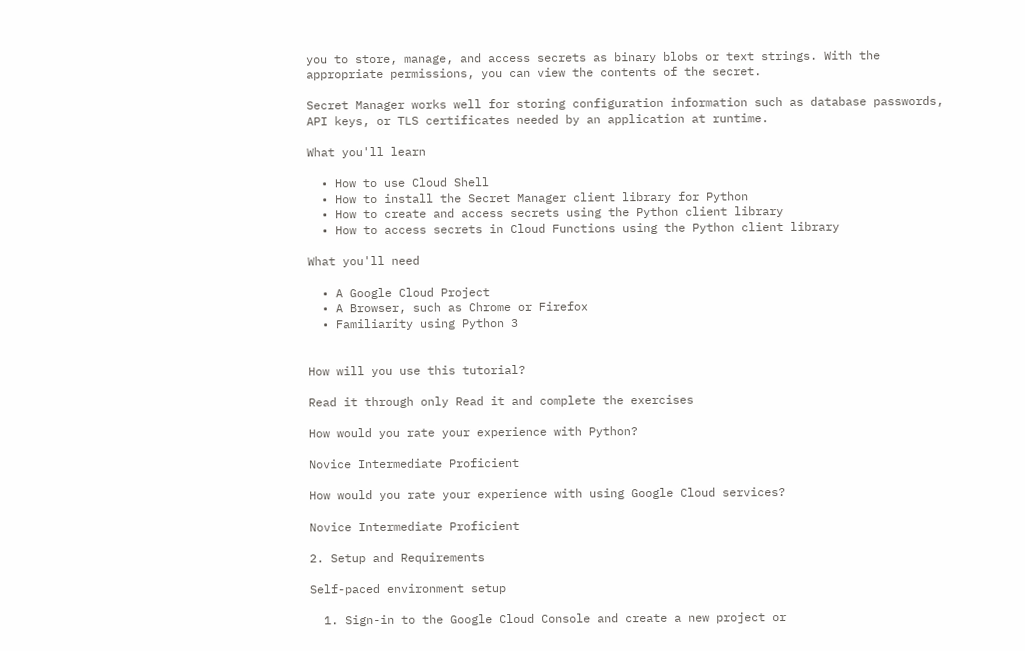you to store, manage, and access secrets as binary blobs or text strings. With the appropriate permissions, you can view the contents of the secret.

Secret Manager works well for storing configuration information such as database passwords, API keys, or TLS certificates needed by an application at runtime.

What you'll learn

  • How to use Cloud Shell
  • How to install the Secret Manager client library for Python
  • How to create and access secrets using the Python client library
  • How to access secrets in Cloud Functions using the Python client library

What you'll need

  • A Google Cloud Project
  • A Browser, such as Chrome or Firefox
  • Familiarity using Python 3


How will you use this tutorial?

Read it through only Read it and complete the exercises

How would you rate your experience with Python?

Novice Intermediate Proficient

How would you rate your experience with using Google Cloud services?

Novice Intermediate Proficient

2. Setup and Requirements

Self-paced environment setup

  1. Sign-in to the Google Cloud Console and create a new project or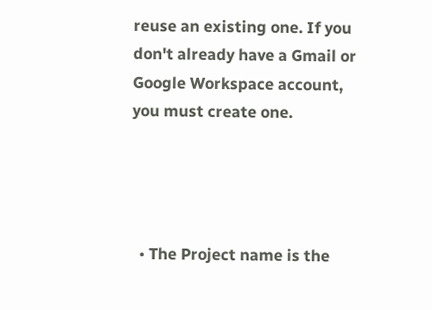reuse an existing one. If you don't already have a Gmail or Google Workspace account, you must create one.




  • The Project name is the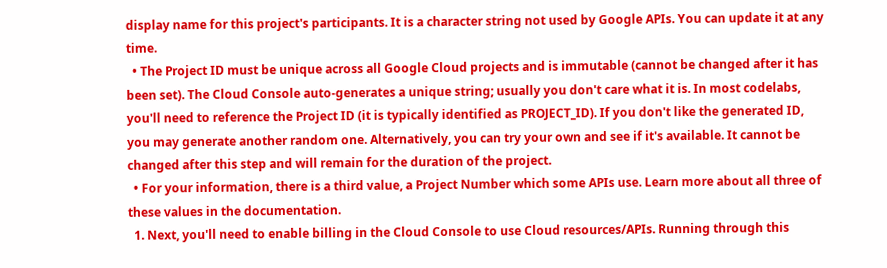display name for this project's participants. It is a character string not used by Google APIs. You can update it at any time.
  • The Project ID must be unique across all Google Cloud projects and is immutable (cannot be changed after it has been set). The Cloud Console auto-generates a unique string; usually you don't care what it is. In most codelabs, you'll need to reference the Project ID (it is typically identified as PROJECT_ID). If you don't like the generated ID, you may generate another random one. Alternatively, you can try your own and see if it's available. It cannot be changed after this step and will remain for the duration of the project.
  • For your information, there is a third value, a Project Number which some APIs use. Learn more about all three of these values in the documentation.
  1. Next, you'll need to enable billing in the Cloud Console to use Cloud resources/APIs. Running through this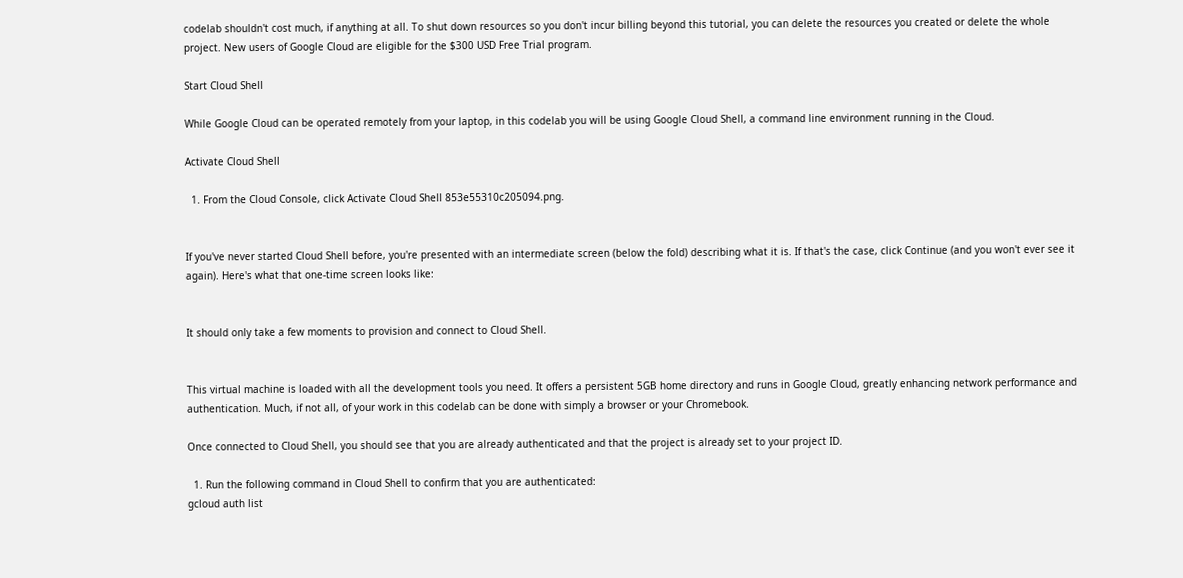codelab shouldn't cost much, if anything at all. To shut down resources so you don't incur billing beyond this tutorial, you can delete the resources you created or delete the whole project. New users of Google Cloud are eligible for the $300 USD Free Trial program.

Start Cloud Shell

While Google Cloud can be operated remotely from your laptop, in this codelab you will be using Google Cloud Shell, a command line environment running in the Cloud.

Activate Cloud Shell

  1. From the Cloud Console, click Activate Cloud Shell 853e55310c205094.png.


If you've never started Cloud Shell before, you're presented with an intermediate screen (below the fold) describing what it is. If that's the case, click Continue (and you won't ever see it again). Here's what that one-time screen looks like:


It should only take a few moments to provision and connect to Cloud Shell.


This virtual machine is loaded with all the development tools you need. It offers a persistent 5GB home directory and runs in Google Cloud, greatly enhancing network performance and authentication. Much, if not all, of your work in this codelab can be done with simply a browser or your Chromebook.

Once connected to Cloud Shell, you should see that you are already authenticated and that the project is already set to your project ID.

  1. Run the following command in Cloud Shell to confirm that you are authenticated:
gcloud auth list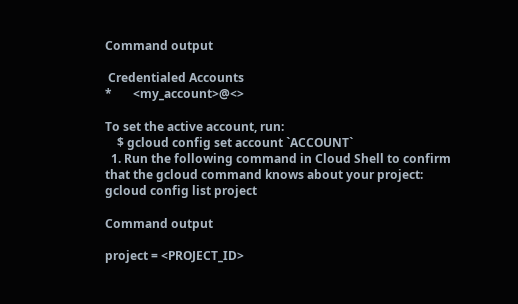Command output

 Credentialed Accounts
*       <my_account>@<>

To set the active account, run:
    $ gcloud config set account `ACCOUNT`
  1. Run the following command in Cloud Shell to confirm that the gcloud command knows about your project:
gcloud config list project

Command output

project = <PROJECT_ID>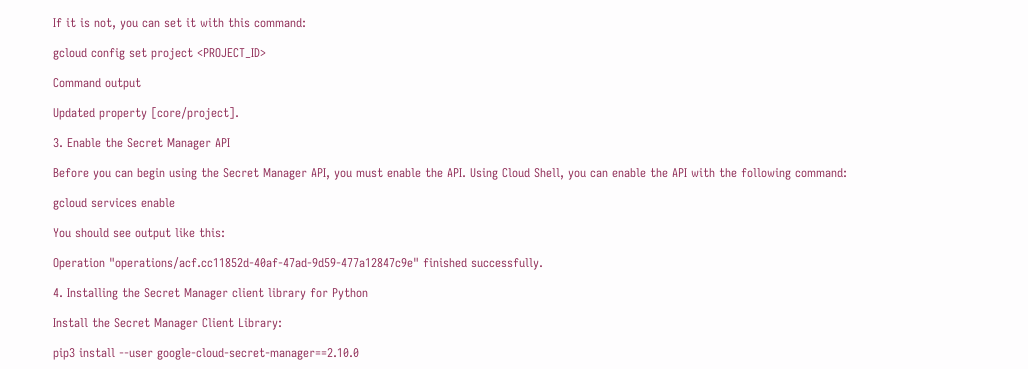If it is not, you can set it with this command:

gcloud config set project <PROJECT_ID>

Command output

Updated property [core/project].

3. Enable the Secret Manager API

Before you can begin using the Secret Manager API, you must enable the API. Using Cloud Shell, you can enable the API with the following command:

gcloud services enable

You should see output like this:

Operation "operations/acf.cc11852d-40af-47ad-9d59-477a12847c9e" finished successfully.

4. Installing the Secret Manager client library for Python

Install the Secret Manager Client Library:

pip3 install --user google-cloud-secret-manager==2.10.0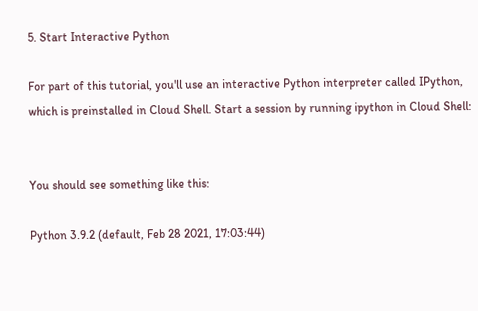5. Start Interactive Python

For part of this tutorial, you'll use an interactive Python interpreter called IPython, which is preinstalled in Cloud Shell. Start a session by running ipython in Cloud Shell:


You should see something like this:

Python 3.9.2 (default, Feb 28 2021, 17:03:44)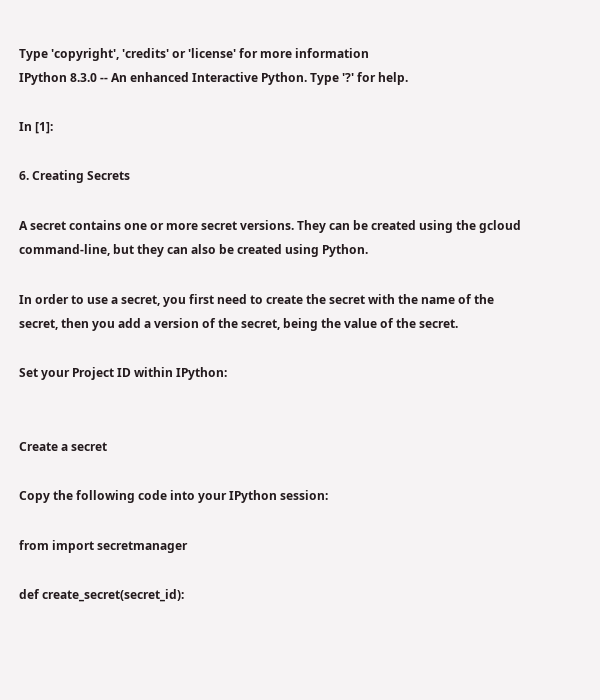Type 'copyright', 'credits' or 'license' for more information
IPython 8.3.0 -- An enhanced Interactive Python. Type '?' for help.

In [1]:

6. Creating Secrets

A secret contains one or more secret versions. They can be created using the gcloud command-line, but they can also be created using Python.

In order to use a secret, you first need to create the secret with the name of the secret, then you add a version of the secret, being the value of the secret.

Set your Project ID within IPython:


Create a secret

Copy the following code into your IPython session:

from import secretmanager

def create_secret(secret_id):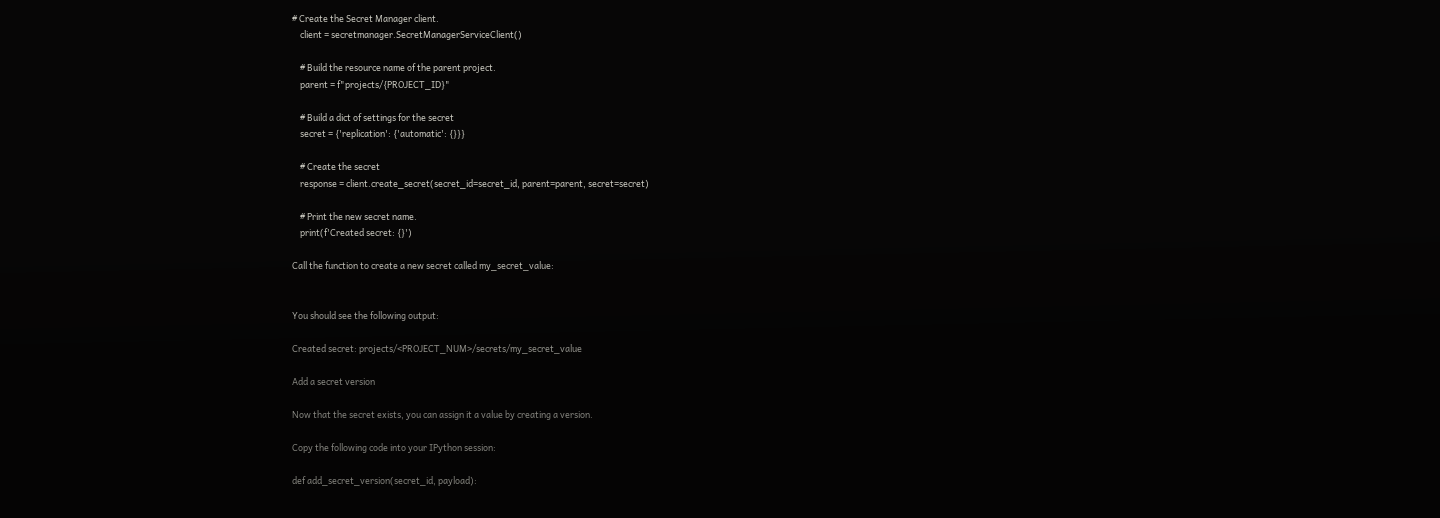# Create the Secret Manager client.
    client = secretmanager.SecretManagerServiceClient()

    # Build the resource name of the parent project.
    parent = f"projects/{PROJECT_ID}"

    # Build a dict of settings for the secret
    secret = {'replication': {'automatic': {}}}

    # Create the secret
    response = client.create_secret(secret_id=secret_id, parent=parent, secret=secret)

    # Print the new secret name.
    print(f'Created secret: {}')

Call the function to create a new secret called my_secret_value:


You should see the following output:

Created secret: projects/<PROJECT_NUM>/secrets/my_secret_value

Add a secret version

Now that the secret exists, you can assign it a value by creating a version.

Copy the following code into your IPython session:

def add_secret_version(secret_id, payload):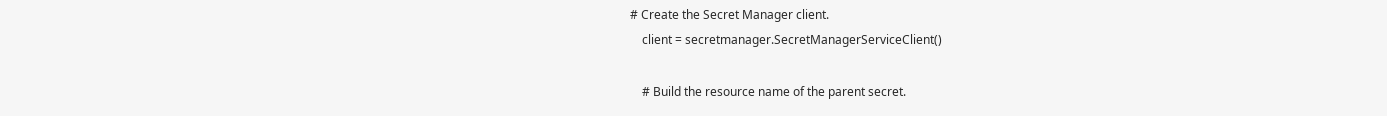# Create the Secret Manager client.
    client = secretmanager.SecretManagerServiceClient()

    # Build the resource name of the parent secret.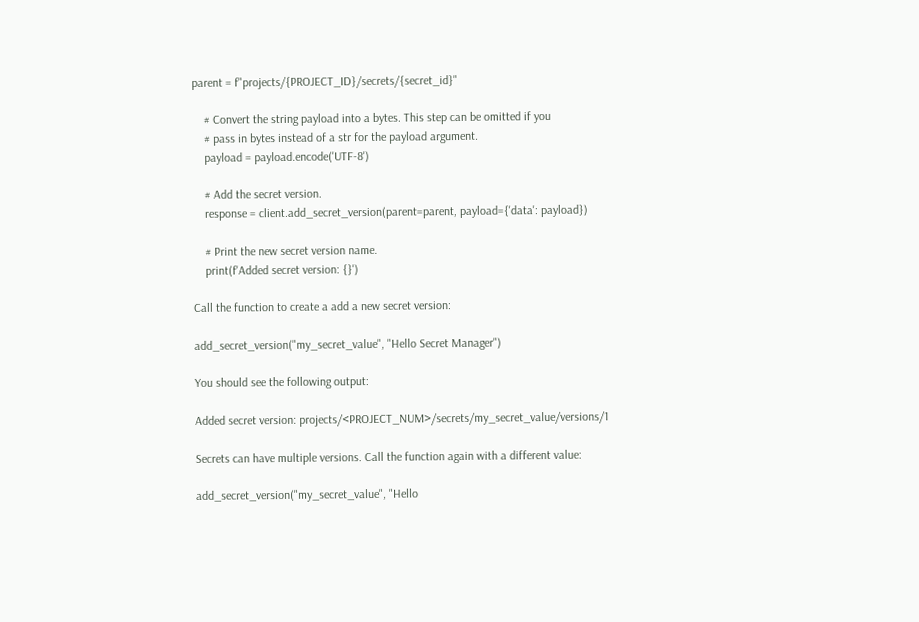parent = f"projects/{PROJECT_ID}/secrets/{secret_id}"

    # Convert the string payload into a bytes. This step can be omitted if you
    # pass in bytes instead of a str for the payload argument.
    payload = payload.encode('UTF-8')

    # Add the secret version.
    response = client.add_secret_version(parent=parent, payload={'data': payload})

    # Print the new secret version name.
    print(f'Added secret version: {}')

Call the function to create a add a new secret version:

add_secret_version("my_secret_value", "Hello Secret Manager")

You should see the following output:

Added secret version: projects/<PROJECT_NUM>/secrets/my_secret_value/versions/1

Secrets can have multiple versions. Call the function again with a different value:

add_secret_version("my_secret_value", "Hello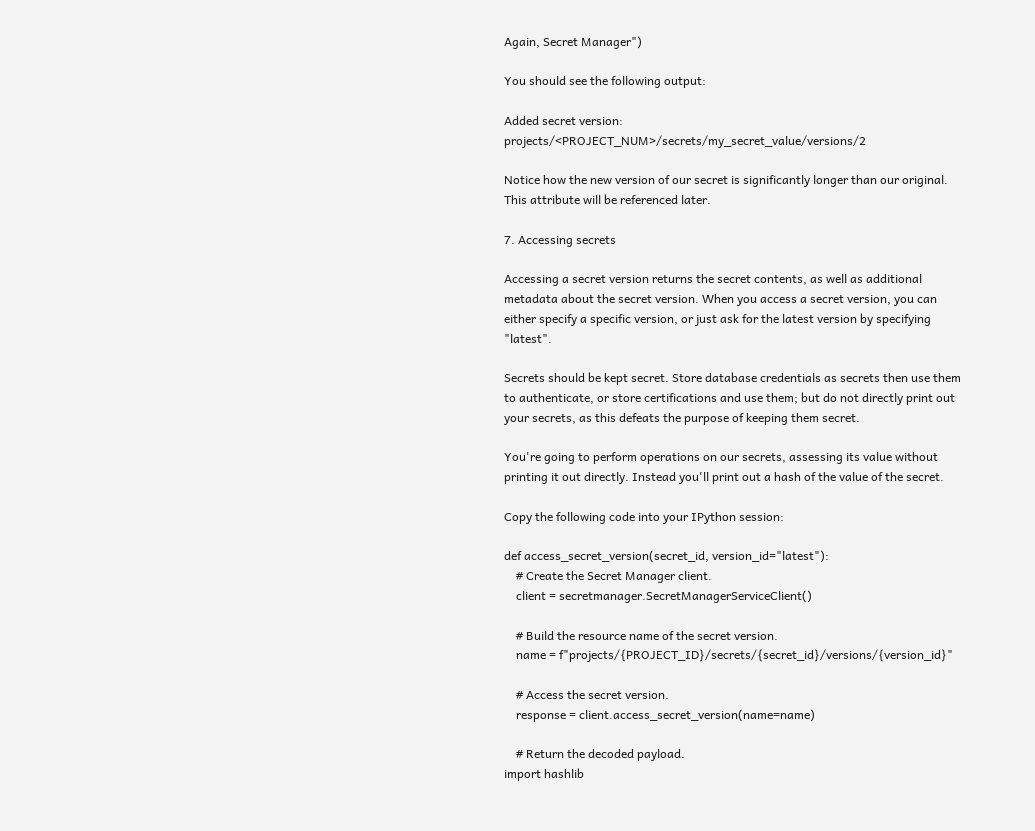Again, Secret Manager")

You should see the following output:

Added secret version: projects/<PROJECT_NUM>/secrets/my_secret_value/versions/2

Notice how the new version of our secret is significantly longer than our original. This attribute will be referenced later.

7. Accessing secrets

Accessing a secret version returns the secret contents, as well as additional metadata about the secret version. When you access a secret version, you can either specify a specific version, or just ask for the latest version by specifying "latest".

Secrets should be kept secret. Store database credentials as secrets then use them to authenticate, or store certifications and use them; but do not directly print out your secrets, as this defeats the purpose of keeping them secret.

You're going to perform operations on our secrets, assessing its value without printing it out directly. Instead you'll print out a hash of the value of the secret.

Copy the following code into your IPython session:

def access_secret_version(secret_id, version_id="latest"):
    # Create the Secret Manager client.
    client = secretmanager.SecretManagerServiceClient()

    # Build the resource name of the secret version.
    name = f"projects/{PROJECT_ID}/secrets/{secret_id}/versions/{version_id}"

    # Access the secret version.
    response = client.access_secret_version(name=name)

    # Return the decoded payload.
import hashlib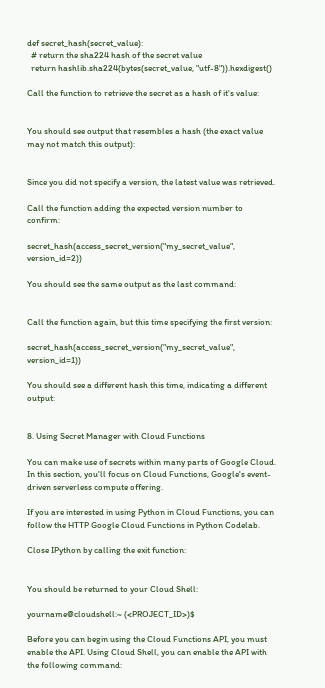def secret_hash(secret_value):
  # return the sha224 hash of the secret value
  return hashlib.sha224(bytes(secret_value, "utf-8")).hexdigest()

Call the function to retrieve the secret as a hash of it's value:


You should see output that resembles a hash (the exact value may not match this output):


Since you did not specify a version, the latest value was retrieved.

Call the function adding the expected version number to confirm:

secret_hash(access_secret_version("my_secret_value", version_id=2))

You should see the same output as the last command:


Call the function again, but this time specifying the first version:

secret_hash(access_secret_version("my_secret_value", version_id=1))

You should see a different hash this time, indicating a different output:


8. Using Secret Manager with Cloud Functions

You can make use of secrets within many parts of Google Cloud. In this section, you'll focus on Cloud Functions, Google's event-driven serverless compute offering.

If you are interested in using Python in Cloud Functions, you can follow the HTTP Google Cloud Functions in Python Codelab.

Close IPython by calling the exit function:


You should be returned to your Cloud Shell:

yourname@cloudshell:~ (<PROJECT_ID>)$

Before you can begin using the Cloud Functions API, you must enable the API. Using Cloud Shell, you can enable the API with the following command: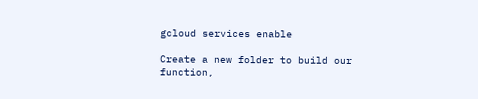gcloud services enable

Create a new folder to build our function,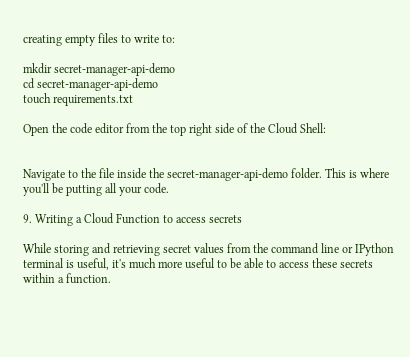creating empty files to write to:

mkdir secret-manager-api-demo
cd secret-manager-api-demo
touch requirements.txt

Open the code editor from the top right side of the Cloud Shell:


Navigate to the file inside the secret-manager-api-demo folder. This is where you'll be putting all your code.

9. Writing a Cloud Function to access secrets

While storing and retrieving secret values from the command line or IPython terminal is useful, it's much more useful to be able to access these secrets within a function.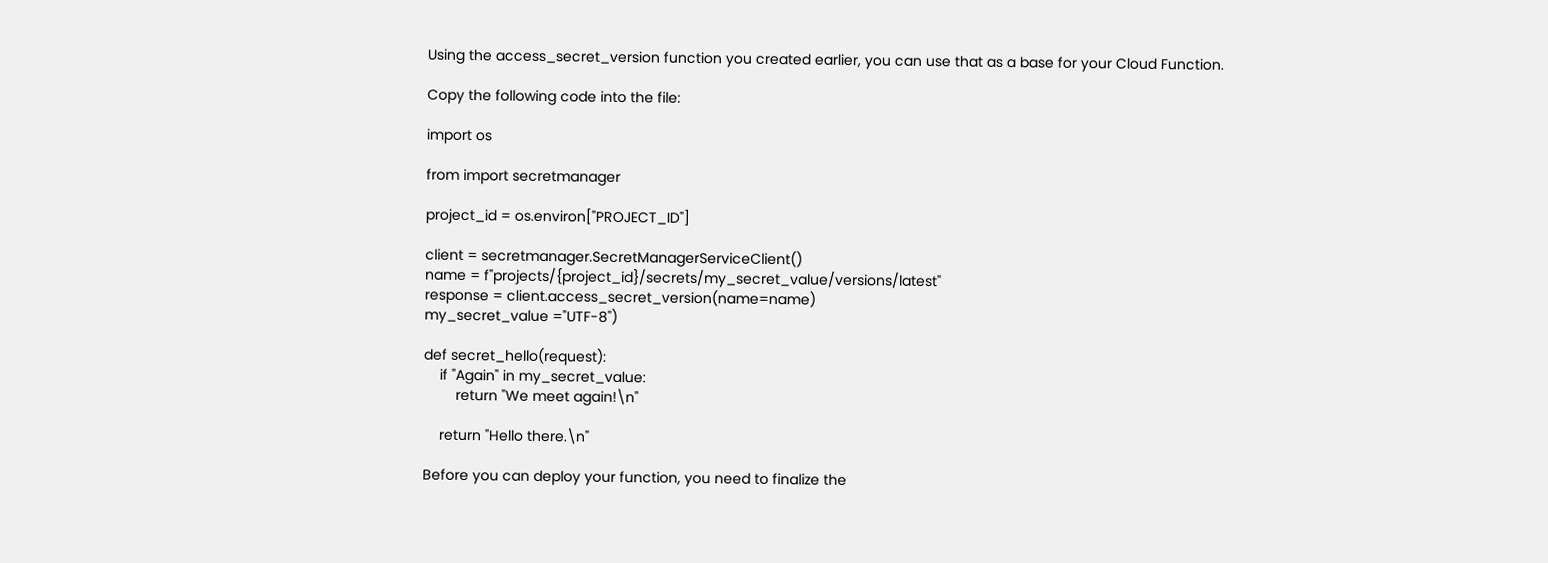Using the access_secret_version function you created earlier, you can use that as a base for your Cloud Function.

Copy the following code into the file:

import os

from import secretmanager

project_id = os.environ["PROJECT_ID"]

client = secretmanager.SecretManagerServiceClient()
name = f"projects/{project_id}/secrets/my_secret_value/versions/latest"
response = client.access_secret_version(name=name)
my_secret_value ="UTF-8")

def secret_hello(request):
    if "Again" in my_secret_value:
        return "We meet again!\n"

    return "Hello there.\n"

Before you can deploy your function, you need to finalize the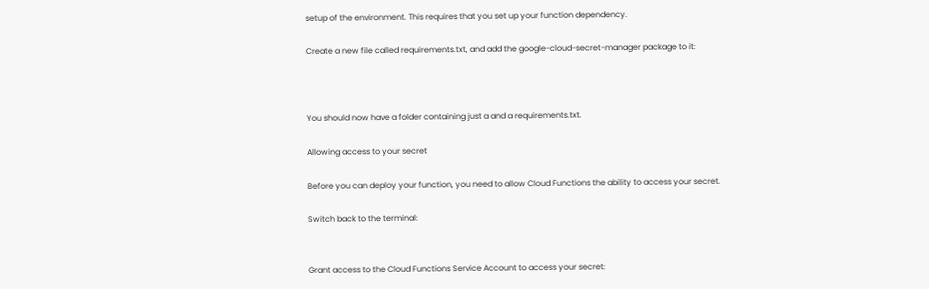setup of the environment. This requires that you set up your function dependency.

Create a new file called requirements.txt, and add the google-cloud-secret-manager package to it:



You should now have a folder containing just a and a requirements.txt.

Allowing access to your secret

Before you can deploy your function, you need to allow Cloud Functions the ability to access your secret.

Switch back to the terminal:


Grant access to the Cloud Functions Service Account to access your secret: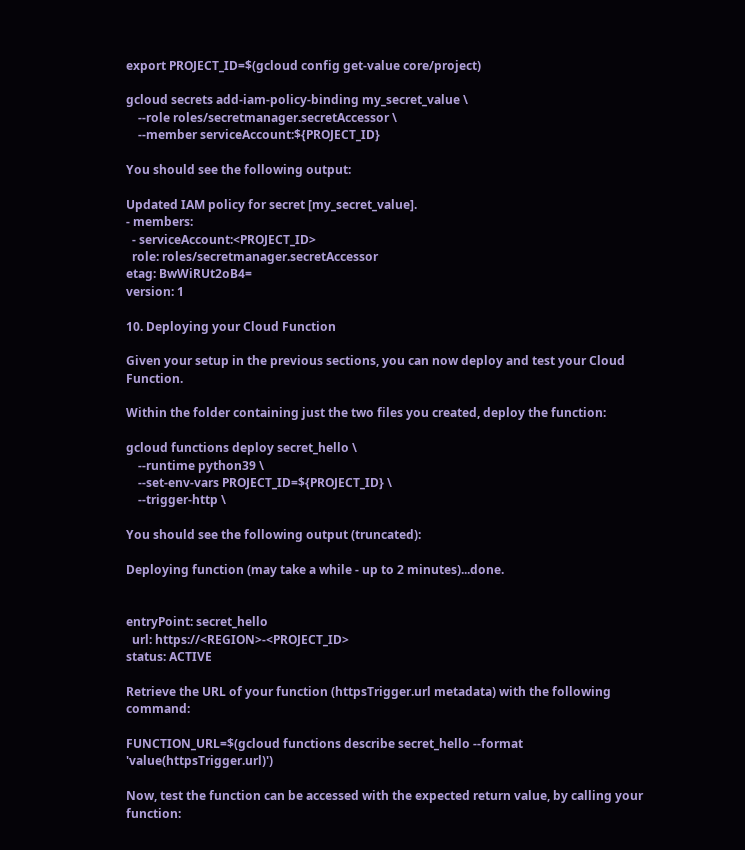export PROJECT_ID=$(gcloud config get-value core/project)

gcloud secrets add-iam-policy-binding my_secret_value \
    --role roles/secretmanager.secretAccessor \
    --member serviceAccount:${PROJECT_ID}

You should see the following output:

Updated IAM policy for secret [my_secret_value].
- members:
  - serviceAccount:<PROJECT_ID>
  role: roles/secretmanager.secretAccessor
etag: BwWiRUt2oB4=
version: 1

10. Deploying your Cloud Function

Given your setup in the previous sections, you can now deploy and test your Cloud Function.

Within the folder containing just the two files you created, deploy the function:

gcloud functions deploy secret_hello \
    --runtime python39 \
    --set-env-vars PROJECT_ID=${PROJECT_ID} \
    --trigger-http \

You should see the following output (truncated):

Deploying function (may take a while - up to 2 minutes)...done.


entryPoint: secret_hello
  url: https://<REGION>-<PROJECT_ID>
status: ACTIVE

Retrieve the URL of your function (httpsTrigger.url metadata) with the following command:

FUNCTION_URL=$(gcloud functions describe secret_hello --format 'value(httpsTrigger.url)')

Now, test the function can be accessed with the expected return value, by calling your function: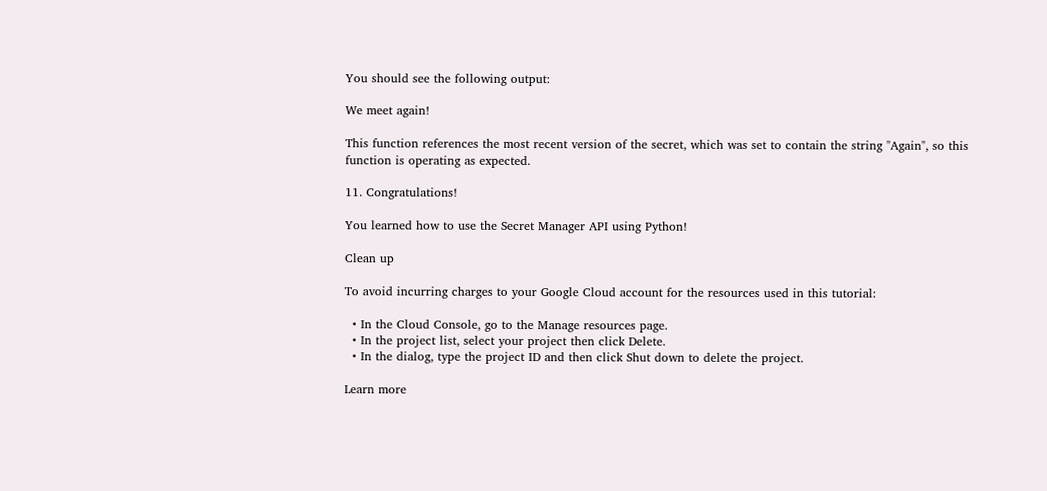You should see the following output:

We meet again!

This function references the most recent version of the secret, which was set to contain the string "Again", so this function is operating as expected.

11. Congratulations!

You learned how to use the Secret Manager API using Python!

Clean up

To avoid incurring charges to your Google Cloud account for the resources used in this tutorial:

  • In the Cloud Console, go to the Manage resources page.
  • In the project list, select your project then click Delete.
  • In the dialog, type the project ID and then click Shut down to delete the project.

Learn more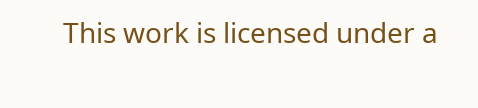This work is licensed under a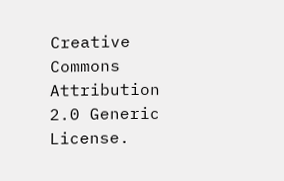Creative Commons Attribution 2.0 Generic License.